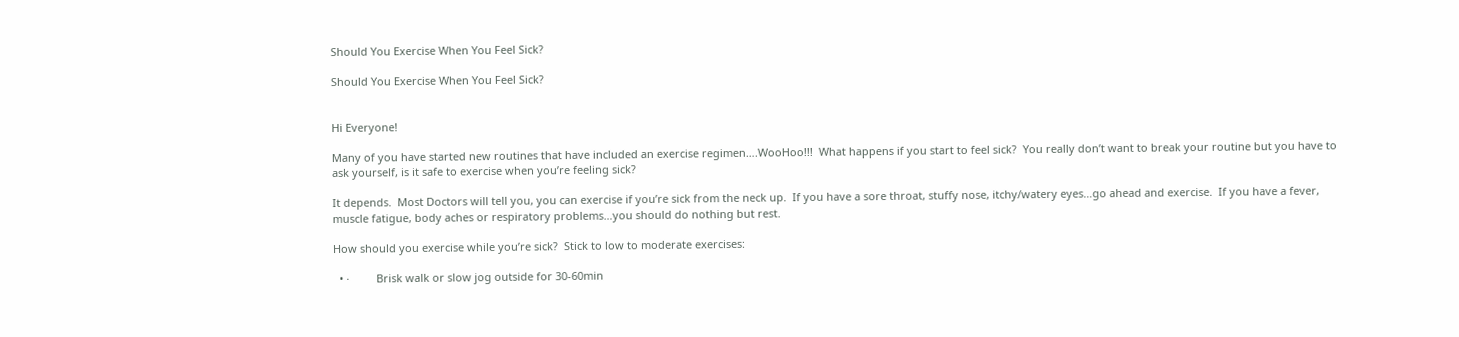Should You Exercise When You Feel Sick?

Should You Exercise When You Feel Sick?


Hi Everyone!

Many of you have started new routines that have included an exercise regimen….WooHoo!!!  What happens if you start to feel sick?  You really don’t want to break your routine but you have to ask yourself, is it safe to exercise when you’re feeling sick?

It depends.  Most Doctors will tell you, you can exercise if you’re sick from the neck up.  If you have a sore throat, stuffy nose, itchy/watery eyes…go ahead and exercise.  If you have a fever, muscle fatigue, body aches or respiratory problems…you should do nothing but rest.

How should you exercise while you’re sick?  Stick to low to moderate exercises:

  • ·         Brisk walk or slow jog outside for 30-60min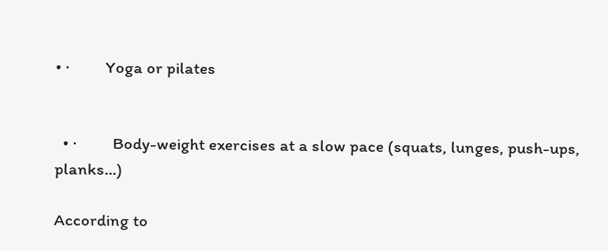• ·         Yoga or pilates


  • ·         Body-weight exercises at a slow pace (squats, lunges, push-ups, planks…)

According to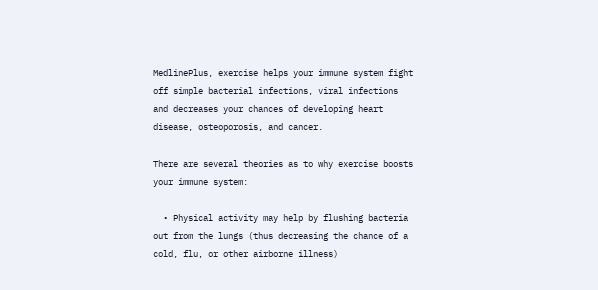MedlinePlus, exercise helps your immune system fight off simple bacterial infections, viral infections and decreases your chances of developing heart disease, osteoporosis, and cancer.

There are several theories as to why exercise boosts your immune system:

  • Physical activity may help by flushing bacteria out from the lungs (thus decreasing the chance of a cold, flu, or other airborne illness)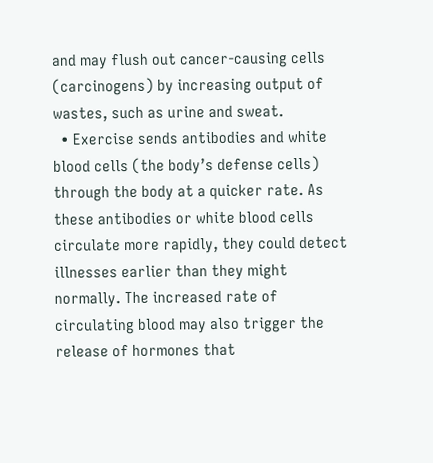and may flush out cancer-causing cells (carcinogens) by increasing output of wastes, such as urine and sweat.
  • Exercise sends antibodies and white blood cells (the body’s defense cells) through the body at a quicker rate. As these antibodies or white blood cells circulate more rapidly, they could detect illnesses earlier than they might normally. The increased rate of circulating blood may also trigger the release of hormones that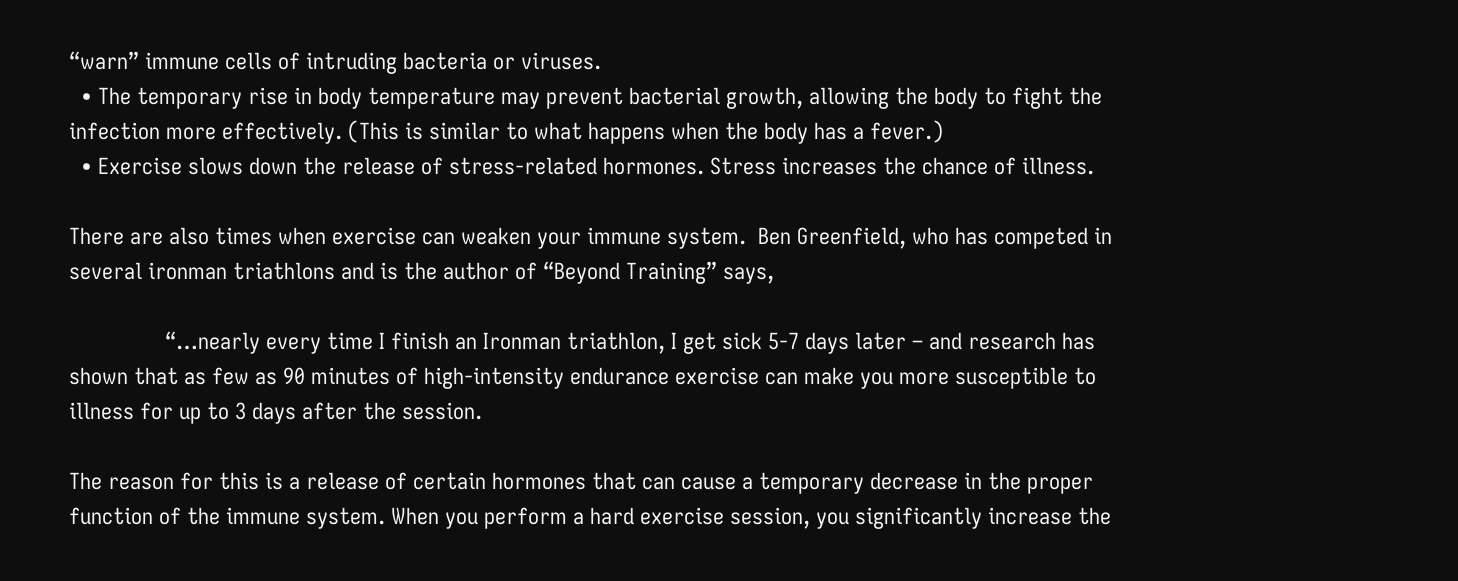“warn” immune cells of intruding bacteria or viruses.
  • The temporary rise in body temperature may prevent bacterial growth, allowing the body to fight the infection more effectively. (This is similar to what happens when the body has a fever.)
  • Exercise slows down the release of stress-related hormones. Stress increases the chance of illness.

There are also times when exercise can weaken your immune system.  Ben Greenfield, who has competed in several ironman triathlons and is the author of “Beyond Training” says,

                “…nearly every time I finish an Ironman triathlon, I get sick 5-7 days later – and research has shown that as few as 90 minutes of high-intensity endurance exercise can make you more susceptible to illness for up to 3 days after the session.

The reason for this is a release of certain hormones that can cause a temporary decrease in the proper function of the immune system. When you perform a hard exercise session, you significantly increase the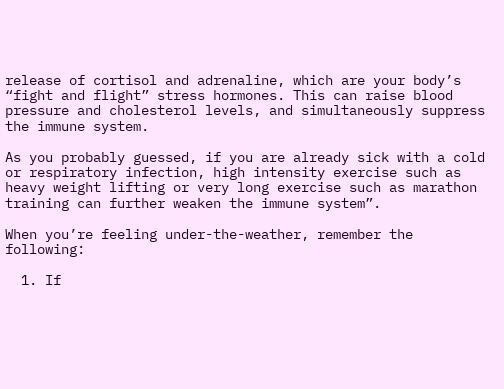release of cortisol and adrenaline, which are your body’s “fight and flight” stress hormones. This can raise blood pressure and cholesterol levels, and simultaneously suppress the immune system.

As you probably guessed, if you are already sick with a cold or respiratory infection, high intensity exercise such as heavy weight lifting or very long exercise such as marathon training can further weaken the immune system”.

When you’re feeling under-the-weather, remember the following:

  1. If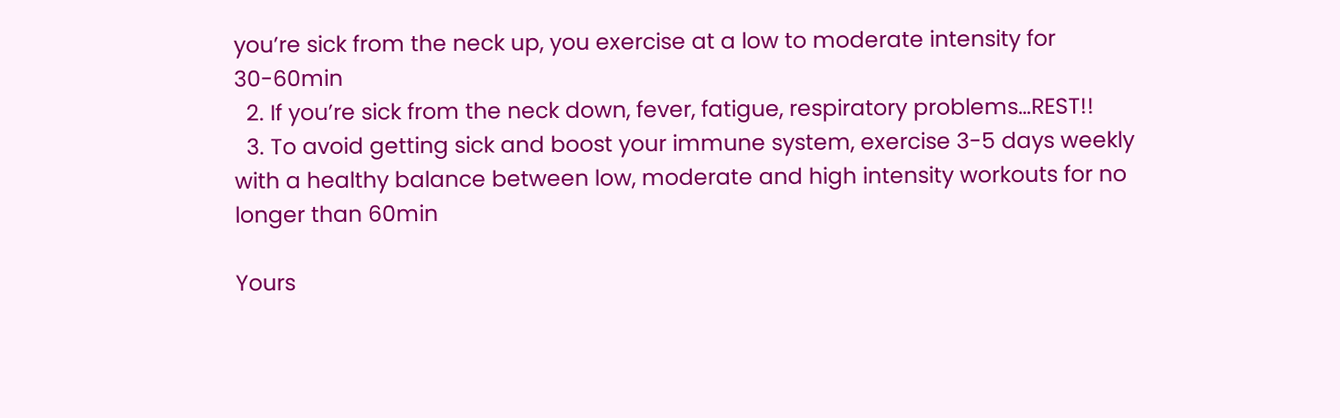you’re sick from the neck up, you exercise at a low to moderate intensity for 30-60min
  2. If you’re sick from the neck down, fever, fatigue, respiratory problems…REST!!
  3. To avoid getting sick and boost your immune system, exercise 3-5 days weekly with a healthy balance between low, moderate and high intensity workouts for no longer than 60min

Yours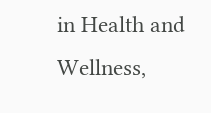in Health and Wellness,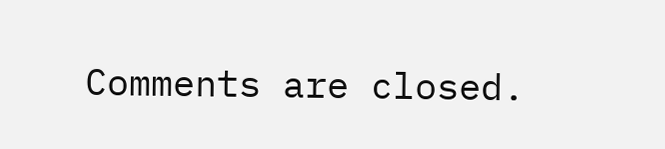Comments are closed.